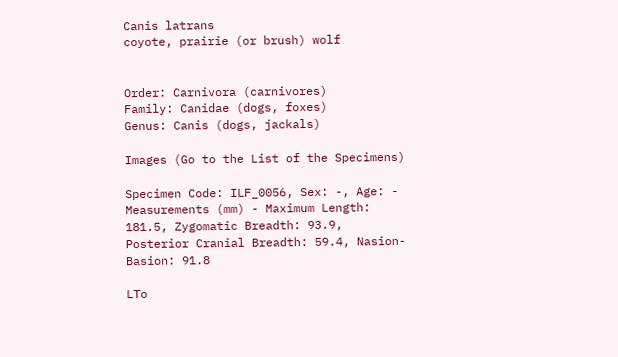Canis latrans
coyote, prairie (or brush) wolf


Order: Carnivora (carnivores)
Family: Canidae (dogs, foxes)
Genus: Canis (dogs, jackals)

Images (Go to the List of the Specimens)

Specimen Code: ILF_0056, Sex: -, Age: -
Measurements (mm) - Maximum Length: 181.5, Zygomatic Breadth: 93.9, Posterior Cranial Breadth: 59.4, Nasion-Basion: 91.8

LTo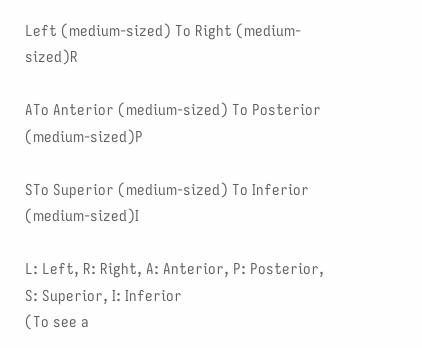Left (medium-sized) To Right (medium-sized)R

ATo Anterior (medium-sized) To Posterior (medium-sized)P

STo Superior (medium-sized) To Inferior (medium-sized)I

L: Left, R: Right, A: Anterior, P: Posterior, S: Superior, I: Inferior
(To see a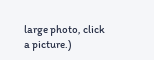large photo, click a picture.)